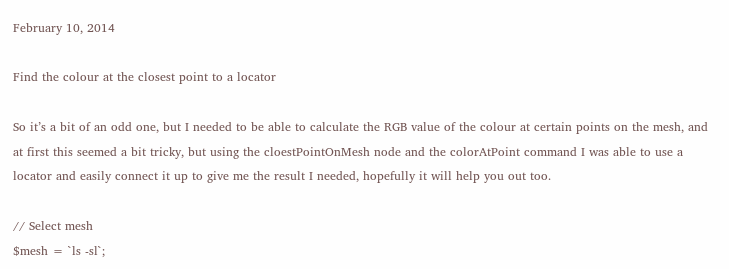February 10, 2014

Find the colour at the closest point to a locator

So it’s a bit of an odd one, but I needed to be able to calculate the RGB value of the colour at certain points on the mesh, and at first this seemed a bit tricky, but using the cloestPointOnMesh node and the colorAtPoint command I was able to use a locator and easily connect it up to give me the result I needed, hopefully it will help you out too.

// Select mesh
$mesh = `ls -sl`;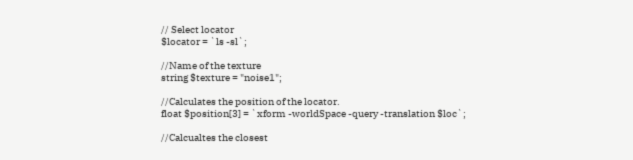// Select locator
$locator = `ls -sl`;

//Name of the texture
string $texture = "noise1";

//Calculates the position of the locator.
float $position[3] = `xform -worldSpace -query -translation $loc`;

//Calcualtes the closest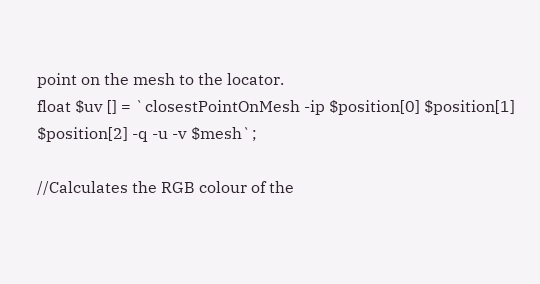point on the mesh to the locator.
float $uv [] = `closestPointOnMesh -ip $position[0] $position[1] $position[2] -q -u -v $mesh`;

//Calculates the RGB colour of the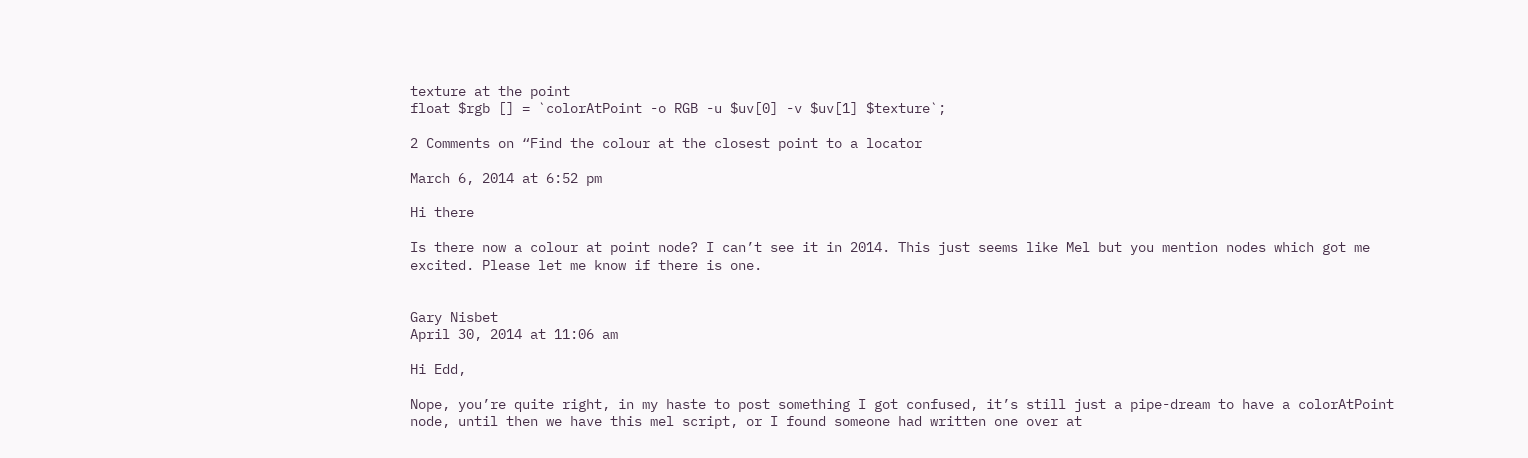texture at the point
float $rgb [] = `colorAtPoint -o RGB -u $uv[0] -v $uv[1] $texture`;

2 Comments on “Find the colour at the closest point to a locator

March 6, 2014 at 6:52 pm

Hi there

Is there now a colour at point node? I can’t see it in 2014. This just seems like Mel but you mention nodes which got me excited. Please let me know if there is one.


Gary Nisbet
April 30, 2014 at 11:06 am

Hi Edd,

Nope, you’re quite right, in my haste to post something I got confused, it’s still just a pipe-dream to have a colorAtPoint node, until then we have this mel script, or I found someone had written one over at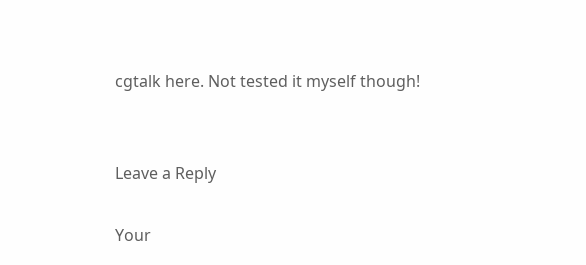cgtalk here. Not tested it myself though!


Leave a Reply

Your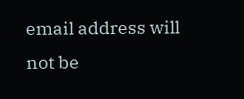email address will not be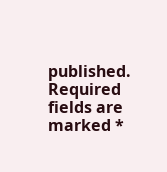published. Required fields are marked *